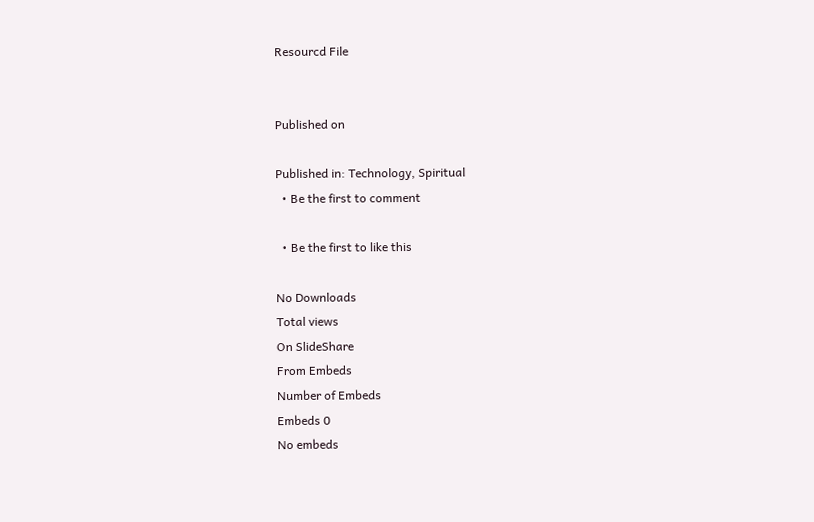Resourcd File


Published on

Published in: Technology, Spiritual
  • Be the first to comment

  • Be the first to like this

No Downloads
Total views
On SlideShare
From Embeds
Number of Embeds
Embeds 0
No embeds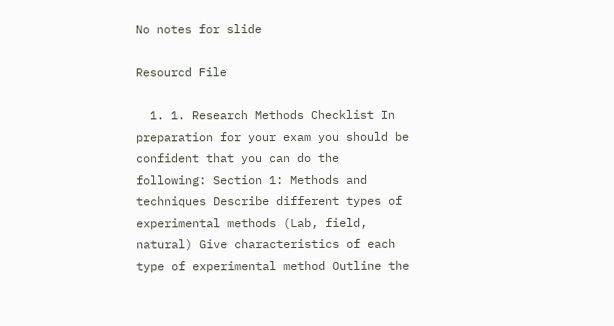No notes for slide

Resourcd File

  1. 1. Research Methods Checklist In preparation for your exam you should be confident that you can do the following: Section 1: Methods and techniques Describe different types of experimental methods (Lab, field, natural) Give characteristics of each type of experimental method Outline the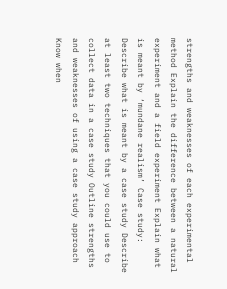strengths and weaknesses of each experimental method Explain the difference between a natural experiment and a field experiment Explain what is meant by ‘mundane realism’ Case study: Describe what is meant by a case study Describe at least two techniques that you could use to collect data in a case study Outline strengths and weaknesses of using a case study approach Know when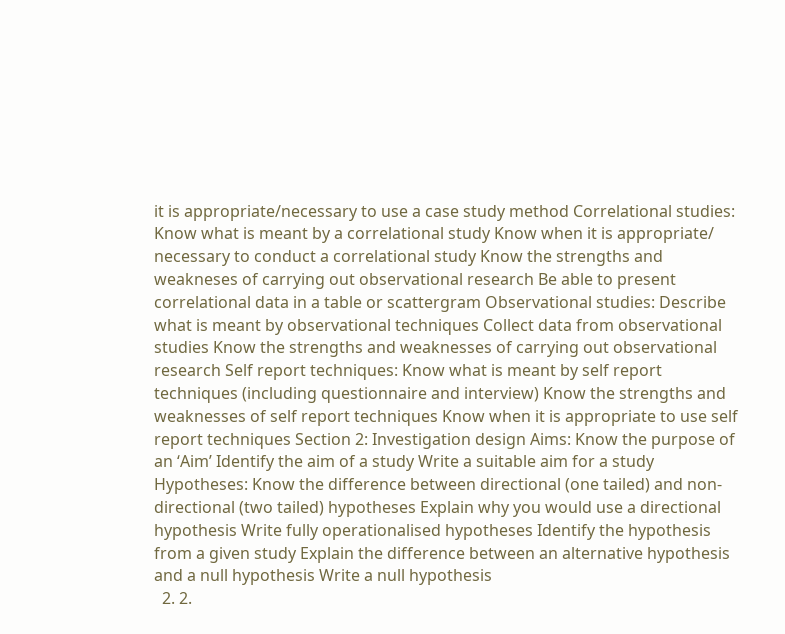it is appropriate/necessary to use a case study method Correlational studies: Know what is meant by a correlational study Know when it is appropriate/ necessary to conduct a correlational study Know the strengths and weakneses of carrying out observational research Be able to present correlational data in a table or scattergram Observational studies: Describe what is meant by observational techniques Collect data from observational studies Know the strengths and weaknesses of carrying out observational research Self report techniques: Know what is meant by self report techniques (including questionnaire and interview) Know the strengths and weaknesses of self report techniques Know when it is appropriate to use self report techniques Section 2: Investigation design Aims: Know the purpose of an ‘Aim’ Identify the aim of a study Write a suitable aim for a study Hypotheses: Know the difference between directional (one tailed) and non-directional (two tailed) hypotheses Explain why you would use a directional hypothesis Write fully operationalised hypotheses Identify the hypothesis from a given study Explain the difference between an alternative hypothesis and a null hypothesis Write a null hypothesis
  2. 2.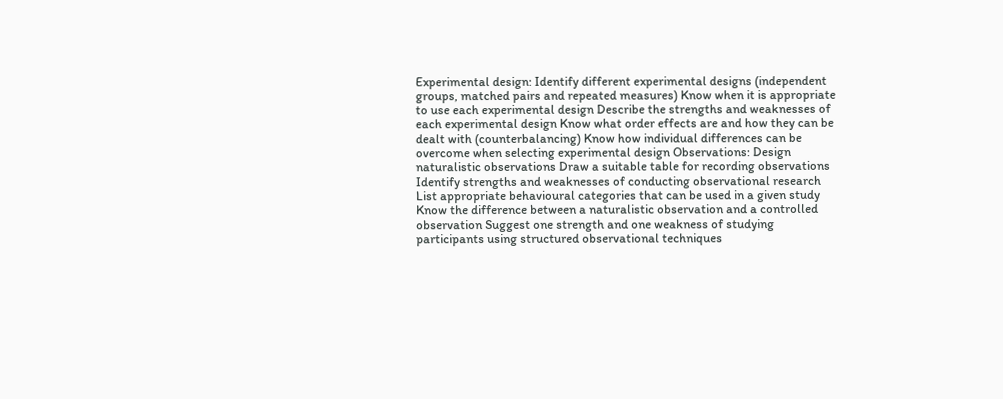Experimental design: Identify different experimental designs (independent groups, matched pairs and repeated measures) Know when it is appropriate to use each experimental design Describe the strengths and weaknesses of each experimental design Know what order effects are and how they can be dealt with (counterbalancing) Know how individual differences can be overcome when selecting experimental design Observations: Design naturalistic observations Draw a suitable table for recording observations Identify strengths and weaknesses of conducting observational research List appropriate behavioural categories that can be used in a given study Know the difference between a naturalistic observation and a controlled observation Suggest one strength and one weakness of studying participants using structured observational techniques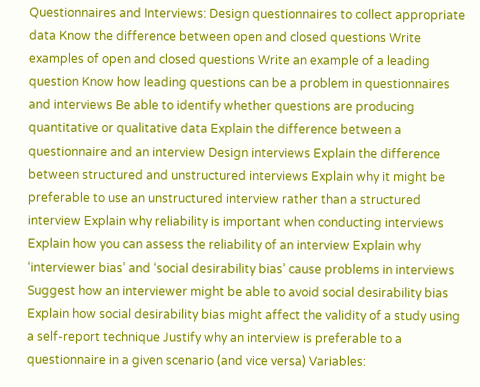Questionnaires and Interviews: Design questionnaires to collect appropriate data Know the difference between open and closed questions Write examples of open and closed questions Write an example of a leading question Know how leading questions can be a problem in questionnaires and interviews Be able to identify whether questions are producing quantitative or qualitative data Explain the difference between a questionnaire and an interview Design interviews Explain the difference between structured and unstructured interviews Explain why it might be preferable to use an unstructured interview rather than a structured interview Explain why reliability is important when conducting interviews Explain how you can assess the reliability of an interview Explain why ‘interviewer bias’ and ‘social desirability bias’ cause problems in interviews Suggest how an interviewer might be able to avoid social desirability bias Explain how social desirability bias might affect the validity of a study using a self-report technique Justify why an interview is preferable to a questionnaire in a given scenario (and vice versa) Variables: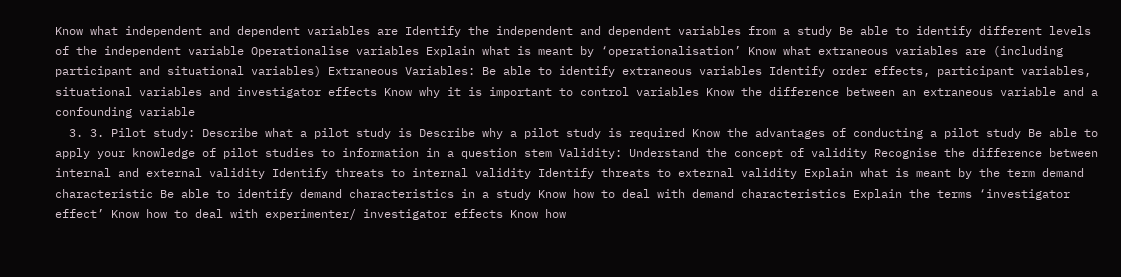Know what independent and dependent variables are Identify the independent and dependent variables from a study Be able to identify different levels of the independent variable Operationalise variables Explain what is meant by ‘operationalisation’ Know what extraneous variables are (including participant and situational variables) Extraneous Variables: Be able to identify extraneous variables Identify order effects, participant variables, situational variables and investigator effects Know why it is important to control variables Know the difference between an extraneous variable and a confounding variable
  3. 3. Pilot study: Describe what a pilot study is Describe why a pilot study is required Know the advantages of conducting a pilot study Be able to apply your knowledge of pilot studies to information in a question stem Validity: Understand the concept of validity Recognise the difference between internal and external validity Identify threats to internal validity Identify threats to external validity Explain what is meant by the term demand characteristic Be able to identify demand characteristics in a study Know how to deal with demand characteristics Explain the terms ‘investigator effect’ Know how to deal with experimenter/ investigator effects Know how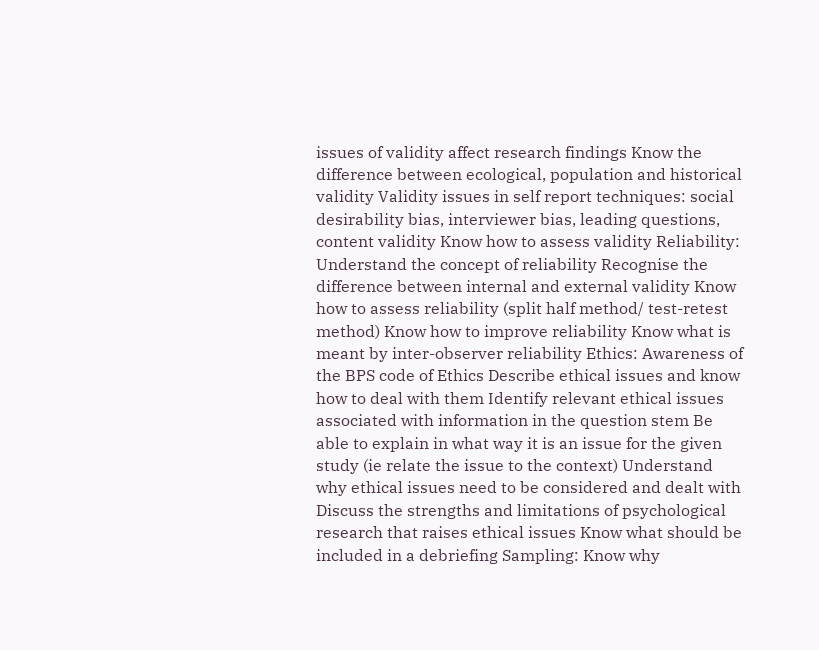issues of validity affect research findings Know the difference between ecological, population and historical validity Validity issues in self report techniques: social desirability bias, interviewer bias, leading questions, content validity Know how to assess validity Reliability: Understand the concept of reliability Recognise the difference between internal and external validity Know how to assess reliability (split half method/ test-retest method) Know how to improve reliability Know what is meant by inter-observer reliability Ethics: Awareness of the BPS code of Ethics Describe ethical issues and know how to deal with them Identify relevant ethical issues associated with information in the question stem Be able to explain in what way it is an issue for the given study (ie relate the issue to the context) Understand why ethical issues need to be considered and dealt with Discuss the strengths and limitations of psychological research that raises ethical issues Know what should be included in a debriefing Sampling: Know why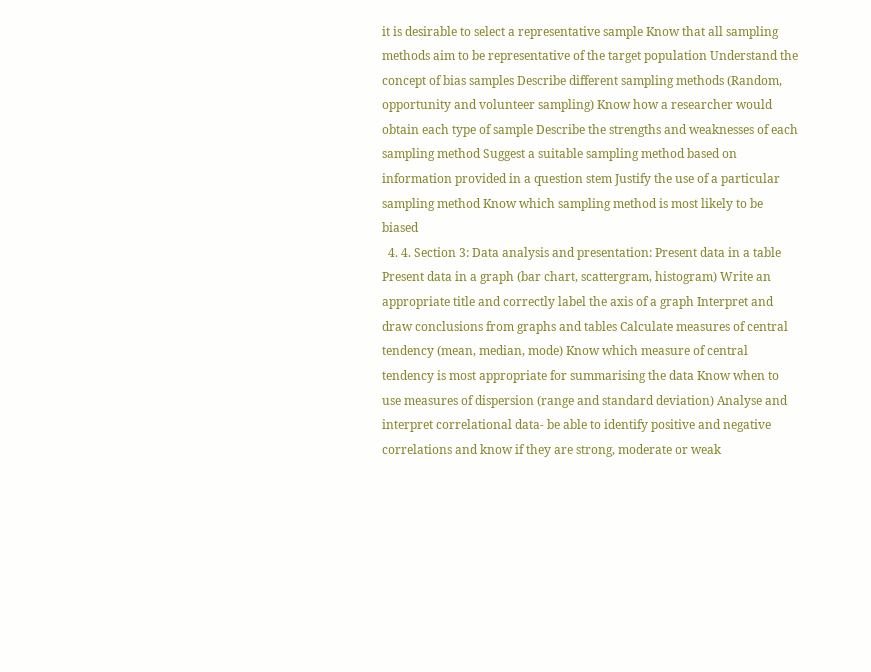it is desirable to select a representative sample Know that all sampling methods aim to be representative of the target population Understand the concept of bias samples Describe different sampling methods (Random, opportunity and volunteer sampling) Know how a researcher would obtain each type of sample Describe the strengths and weaknesses of each sampling method Suggest a suitable sampling method based on information provided in a question stem Justify the use of a particular sampling method Know which sampling method is most likely to be biased
  4. 4. Section 3: Data analysis and presentation: Present data in a table Present data in a graph (bar chart, scattergram, histogram) Write an appropriate title and correctly label the axis of a graph Interpret and draw conclusions from graphs and tables Calculate measures of central tendency (mean, median, mode) Know which measure of central tendency is most appropriate for summarising the data Know when to use measures of dispersion (range and standard deviation) Analyse and interpret correlational data- be able to identify positive and negative correlations and know if they are strong, moderate or weak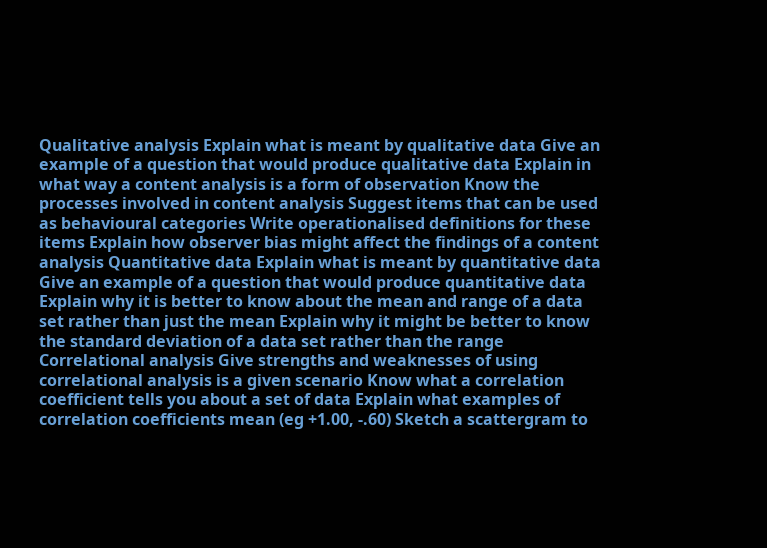Qualitative analysis Explain what is meant by qualitative data Give an example of a question that would produce qualitative data Explain in what way a content analysis is a form of observation Know the processes involved in content analysis Suggest items that can be used as behavioural categories Write operationalised definitions for these items Explain how observer bias might affect the findings of a content analysis Quantitative data Explain what is meant by quantitative data Give an example of a question that would produce quantitative data Explain why it is better to know about the mean and range of a data set rather than just the mean Explain why it might be better to know the standard deviation of a data set rather than the range Correlational analysis Give strengths and weaknesses of using correlational analysis is a given scenario Know what a correlation coefficient tells you about a set of data Explain what examples of correlation coefficients mean (eg +1.00, -.60) Sketch a scattergram to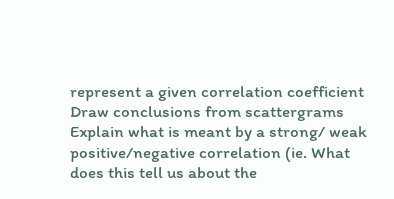represent a given correlation coefficient Draw conclusions from scattergrams Explain what is meant by a strong/ weak positive/negative correlation (ie. What does this tell us about the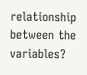relationship between the variables?